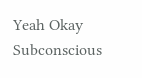Yeah Okay Subconscious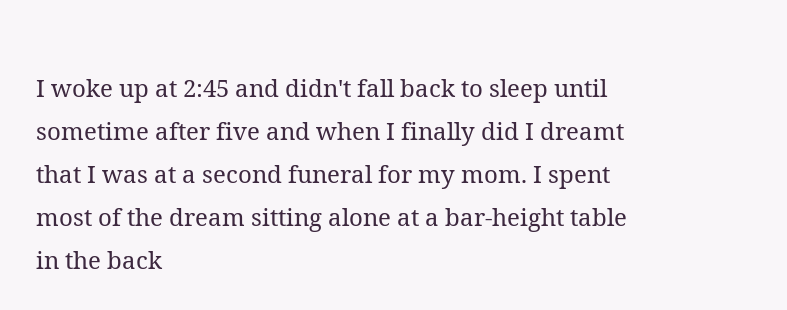I woke up at 2:45 and didn't fall back to sleep until sometime after five and when I finally did I dreamt that I was at a second funeral for my mom. I spent most of the dream sitting alone at a bar-height table in the back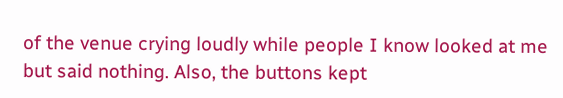of the venue crying loudly while people I know looked at me but said nothing. Also, the buttons kept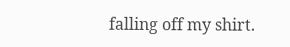falling off my shirt.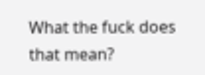What the fuck does that mean?